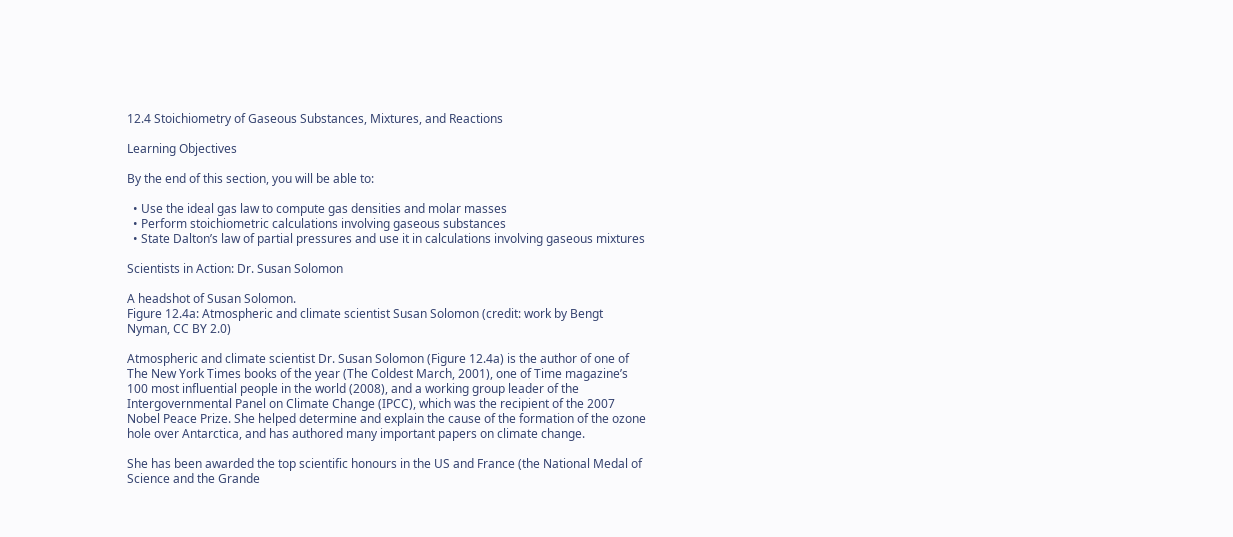12.4 Stoichiometry of Gaseous Substances, Mixtures, and Reactions

Learning Objectives

By the end of this section, you will be able to:

  • Use the ideal gas law to compute gas densities and molar masses
  • Perform stoichiometric calculations involving gaseous substances
  • State Dalton’s law of partial pressures and use it in calculations involving gaseous mixtures

Scientists in Action: Dr. Susan Solomon

A headshot of Susan Solomon.
Figure 12.4a: Atmospheric and climate scientist Susan Solomon (credit: work by Bengt Nyman, CC BY 2.0)

Atmospheric and climate scientist Dr. Susan Solomon (Figure 12.4a) is the author of one of The New York Times books of the year (The Coldest March, 2001), one of Time magazine’s 100 most influential people in the world (2008), and a working group leader of the Intergovernmental Panel on Climate Change (IPCC), which was the recipient of the 2007 Nobel Peace Prize. She helped determine and explain the cause of the formation of the ozone hole over Antarctica, and has authored many important papers on climate change.

She has been awarded the top scientific honours in the US and France (the National Medal of Science and the Grande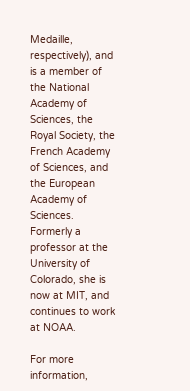Medaille, respectively), and is a member of the National Academy of Sciences, the Royal Society, the French Academy of Sciences, and the European Academy of Sciences. Formerly a professor at the University of Colorado, she is now at MIT, and continues to work at NOAA.

For more information,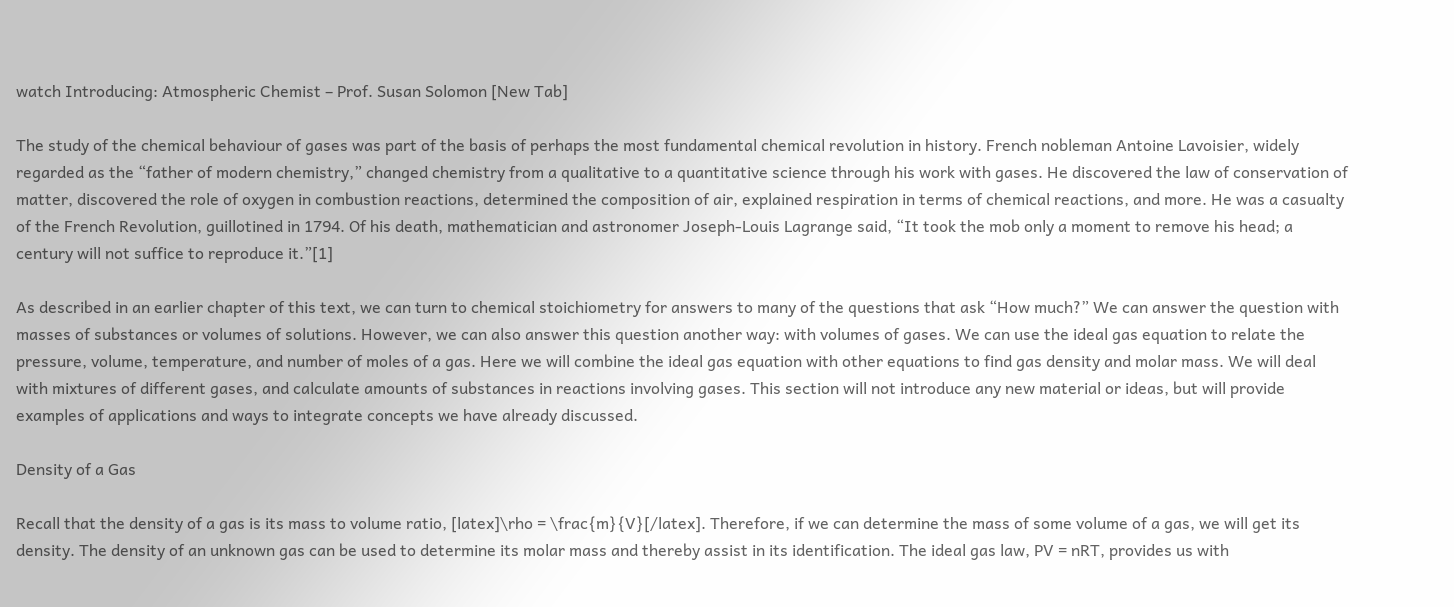watch Introducing: Atmospheric Chemist – Prof. Susan Solomon [New Tab]

The study of the chemical behaviour of gases was part of the basis of perhaps the most fundamental chemical revolution in history. French nobleman Antoine Lavoisier, widely regarded as the “father of modern chemistry,” changed chemistry from a qualitative to a quantitative science through his work with gases. He discovered the law of conservation of matter, discovered the role of oxygen in combustion reactions, determined the composition of air, explained respiration in terms of chemical reactions, and more. He was a casualty of the French Revolution, guillotined in 1794. Of his death, mathematician and astronomer Joseph-Louis Lagrange said, “It took the mob only a moment to remove his head; a century will not suffice to reproduce it.”[1]

As described in an earlier chapter of this text, we can turn to chemical stoichiometry for answers to many of the questions that ask “How much?” We can answer the question with masses of substances or volumes of solutions. However, we can also answer this question another way: with volumes of gases. We can use the ideal gas equation to relate the pressure, volume, temperature, and number of moles of a gas. Here we will combine the ideal gas equation with other equations to find gas density and molar mass. We will deal with mixtures of different gases, and calculate amounts of substances in reactions involving gases. This section will not introduce any new material or ideas, but will provide examples of applications and ways to integrate concepts we have already discussed.

Density of a Gas

Recall that the density of a gas is its mass to volume ratio, [latex]\rho = \frac{m}{V}[/latex]. Therefore, if we can determine the mass of some volume of a gas, we will get its density. The density of an unknown gas can be used to determine its molar mass and thereby assist in its identification. The ideal gas law, PV = nRT, provides us with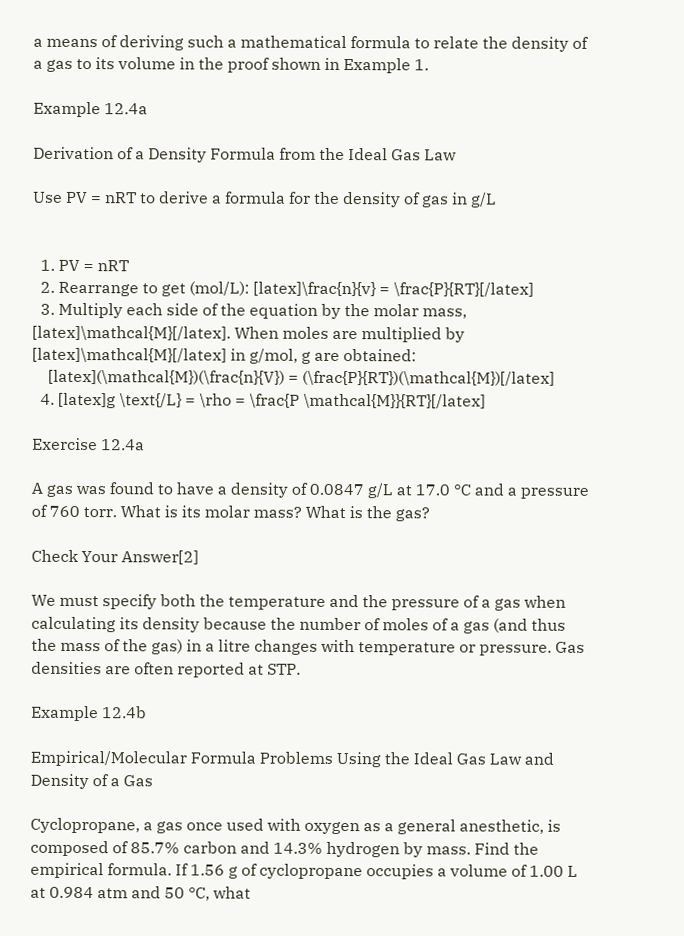a means of deriving such a mathematical formula to relate the density of a gas to its volume in the proof shown in Example 1.

Example 12.4a

Derivation of a Density Formula from the Ideal Gas Law

Use PV = nRT to derive a formula for the density of gas in g/L


  1. PV = nRT
  2. Rearrange to get (mol/L): [latex]\frac{n}{v} = \frac{P}{RT}[/latex]
  3. Multiply each side of the equation by the molar mass, [latex]\mathcal{M}[/latex]. When moles are multiplied by [latex]\mathcal{M}[/latex] in g/mol, g are obtained:
    [latex](\mathcal{M})(\frac{n}{V}) = (\frac{P}{RT})(\mathcal{M})[/latex]
  4. [latex]g \text{/L} = \rho = \frac{P \mathcal{M}}{RT}[/latex]

Exercise 12.4a

A gas was found to have a density of 0.0847 g/L at 17.0 °C and a pressure of 760 torr. What is its molar mass? What is the gas?

Check Your Answer[2]

We must specify both the temperature and the pressure of a gas when calculating its density because the number of moles of a gas (and thus the mass of the gas) in a litre changes with temperature or pressure. Gas densities are often reported at STP.

Example 12.4b

Empirical/Molecular Formula Problems Using the Ideal Gas Law and Density of a Gas

Cyclopropane, a gas once used with oxygen as a general anesthetic, is composed of 85.7% carbon and 14.3% hydrogen by mass. Find the empirical formula. If 1.56 g of cyclopropane occupies a volume of 1.00 L at 0.984 atm and 50 °C, what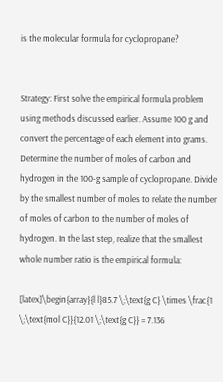is the molecular formula for cyclopropane?


Strategy: First solve the empirical formula problem using methods discussed earlier. Assume 100 g and convert the percentage of each element into grams. Determine the number of moles of carbon and hydrogen in the 100-g sample of cyclopropane. Divide by the smallest number of moles to relate the number of moles of carbon to the number of moles of hydrogen. In the last step, realize that the smallest whole number ratio is the empirical formula:

[latex]\begin{array}{l l}85.7 \;\text{g C} \times \frac{1 \;\text{mol C}}{12.01 \;\text{g C}} = 7.136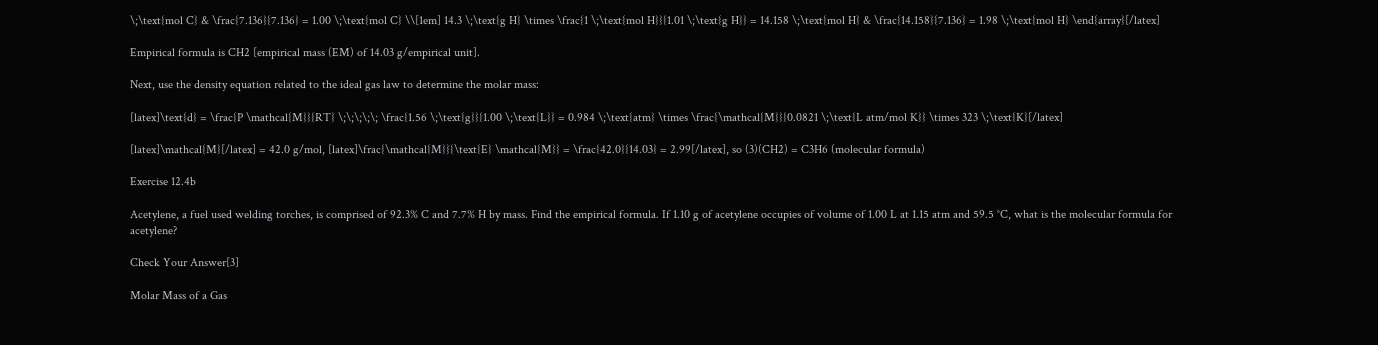\;\text{mol C} & \frac{7.136}{7.136} = 1.00 \;\text{mol C} \\[1em] 14.3 \;\text{g H} \times \frac{1 \;\text{mol H}}{1.01 \;\text{g H}} = 14.158 \;\text{mol H} & \frac{14.158}{7.136} = 1.98 \;\text{mol H} \end{array}[/latex]

Empirical formula is CH2 [empirical mass (EM) of 14.03 g/empirical unit].

Next, use the density equation related to the ideal gas law to determine the molar mass:

[latex]\text{d} = \frac{P \mathcal{M}}{RT} \;\;\;\;\; \frac{1.56 \;\text{g}}{1.00 \;\text{L}} = 0.984 \;\text{atm} \times \frac{\mathcal{M}}{0.0821 \;\text{L atm/mol K}} \times 323 \;\text{K}[/latex]

[latex]\mathcal{M}[/latex] = 42.0 g/mol, [latex]\frac{\mathcal{M}}{\text{E} \mathcal{M}} = \frac{42.0}{14.03} = 2.99[/latex], so (3)(CH2) = C3H6 (molecular formula)

Exercise 12.4b

Acetylene, a fuel used welding torches, is comprised of 92.3% C and 7.7% H by mass. Find the empirical formula. If 1.10 g of acetylene occupies of volume of 1.00 L at 1.15 atm and 59.5 °C, what is the molecular formula for acetylene?

Check Your Answer[3]

Molar Mass of a Gas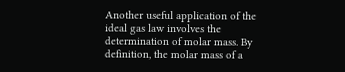Another useful application of the ideal gas law involves the determination of molar mass. By definition, the molar mass of a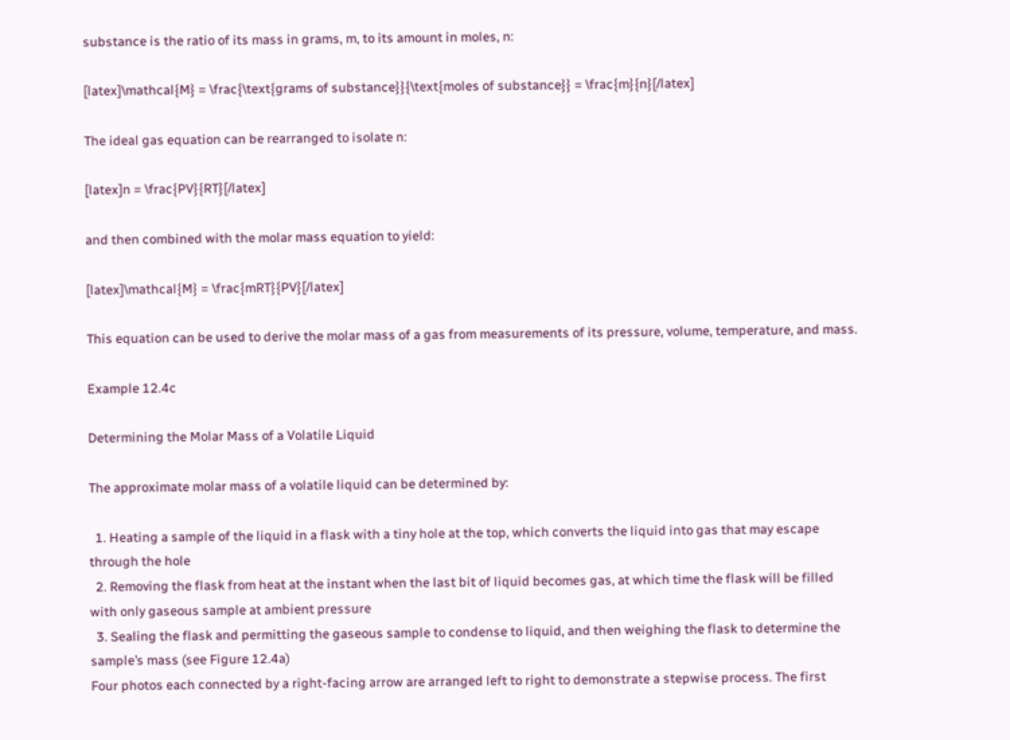substance is the ratio of its mass in grams, m, to its amount in moles, n:

[latex]\mathcal{M} = \frac{\text{grams of substance}}{\text{moles of substance}} = \frac{m}{n}[/latex]

The ideal gas equation can be rearranged to isolate n:

[latex]n = \frac{PV}{RT}[/latex]

and then combined with the molar mass equation to yield:

[latex]\mathcal{M} = \frac{mRT}{PV}[/latex]

This equation can be used to derive the molar mass of a gas from measurements of its pressure, volume, temperature, and mass.

Example 12.4c

Determining the Molar Mass of a Volatile Liquid

The approximate molar mass of a volatile liquid can be determined by:

  1. Heating a sample of the liquid in a flask with a tiny hole at the top, which converts the liquid into gas that may escape through the hole
  2. Removing the flask from heat at the instant when the last bit of liquid becomes gas, at which time the flask will be filled with only gaseous sample at ambient pressure
  3. Sealing the flask and permitting the gaseous sample to condense to liquid, and then weighing the flask to determine the sample’s mass (see Figure 12.4a)
Four photos each connected by a right-facing arrow are arranged left to right to demonstrate a stepwise process. The first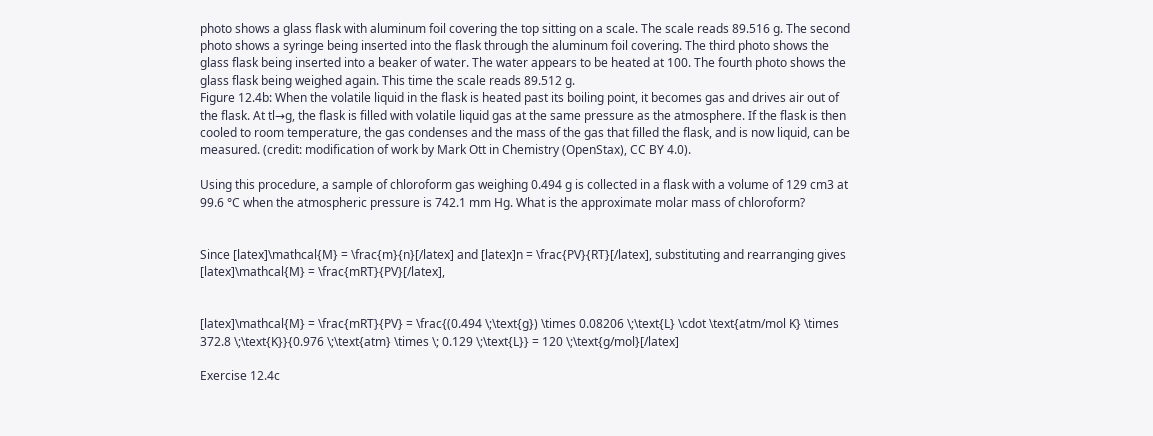photo shows a glass flask with aluminum foil covering the top sitting on a scale. The scale reads 89.516 g. The second photo shows a syringe being inserted into the flask through the aluminum foil covering. The third photo shows the glass flask being inserted into a beaker of water. The water appears to be heated at 100. The fourth photo shows the glass flask being weighed again. This time the scale reads 89.512 g.
Figure 12.4b: When the volatile liquid in the flask is heated past its boiling point, it becomes gas and drives air out of the flask. At tl→g, the flask is filled with volatile liquid gas at the same pressure as the atmosphere. If the flask is then cooled to room temperature, the gas condenses and the mass of the gas that filled the flask, and is now liquid, can be measured. (credit: modification of work by Mark Ott in Chemistry (OpenStax), CC BY 4.0).

Using this procedure, a sample of chloroform gas weighing 0.494 g is collected in a flask with a volume of 129 cm3 at 99.6 °C when the atmospheric pressure is 742.1 mm Hg. What is the approximate molar mass of chloroform?


Since [latex]\mathcal{M} = \frac{m}{n}[/latex] and [latex]n = \frac{PV}{RT}[/latex], substituting and rearranging gives [latex]\mathcal{M} = \frac{mRT}{PV}[/latex],


[latex]\mathcal{M} = \frac{mRT}{PV} = \frac{(0.494 \;\text{g}) \times 0.08206 \;\text{L} \cdot \text{atm/mol K} \times 372.8 \;\text{K}}{0.976 \;\text{atm} \times \; 0.129 \;\text{L}} = 120 \;\text{g/mol}[/latex]

Exercise 12.4c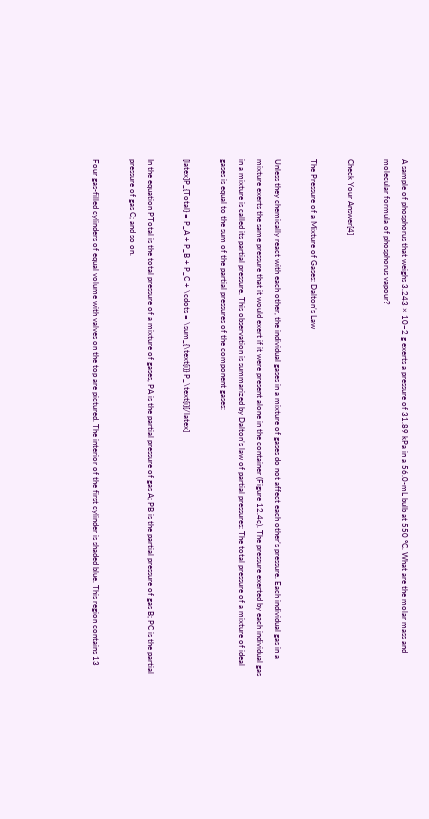A sample of phosphorus that weighs 3.243 × 10−2 g exerts a pressure of 31.89 kPa in a 56.0-mL bulb at 550 °C. What are the molar mass and molecular formula of phosphorus vapour?

Check Your Answer[4]

The Pressure of a Mixture of Gases: Dalton’s Law

Unless they chemically react with each other, the individual gases in a mixture of gases do not affect each other’s pressure. Each individual gas in a mixture exerts the same pressure that it would exert if it were present alone in the container (Figure 12.4c). The pressure exerted by each individual gas in a mixture is called its partial pressure. This observation is summarized by Dalton’s law of partial pressures: The total pressure of a mixture of ideal gases is equal to the sum of the partial pressures of the component gases:

[latex]P_{Total} = P_A + P_B + P_C + \cdots = \sum_{\text{i}} P_\text{i}[/latex]

In the equation PTotal is the total pressure of a mixture of gases, PA is the partial pressure of gas A; PB is the partial pressure of gas B; PC is the partial pressure of gas C; and so on.

Four gas-filled cylinders of equal volume with valves on the top are pictured. The interior of the first cylinder is shaded blue. This region contains 13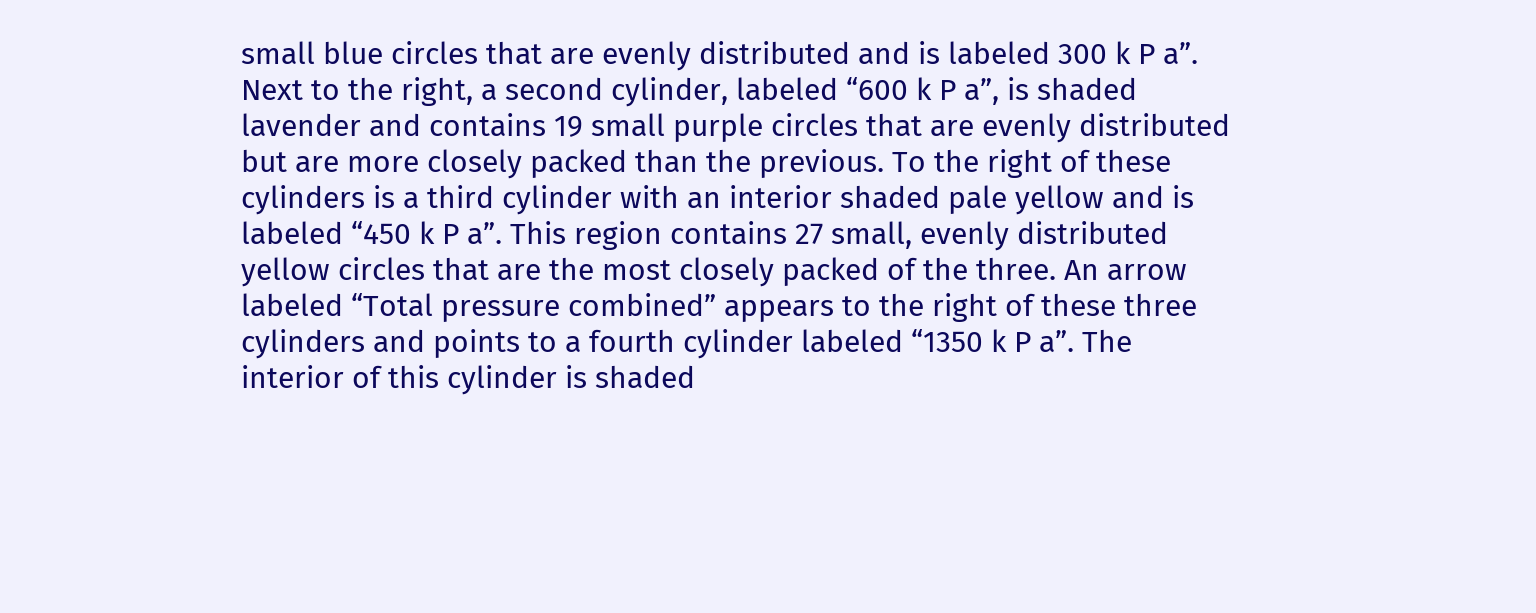small blue circles that are evenly distributed and is labeled 300 k P a”. Next to the right, a second cylinder, labeled “600 k P a”, is shaded lavender and contains 19 small purple circles that are evenly distributed but are more closely packed than the previous. To the right of these cylinders is a third cylinder with an interior shaded pale yellow and is labeled “450 k P a”. This region contains 27 small, evenly distributed yellow circles that are the most closely packed of the three. An arrow labeled “Total pressure combined” appears to the right of these three cylinders and points to a fourth cylinder labeled “1350 k P a”. The interior of this cylinder is shaded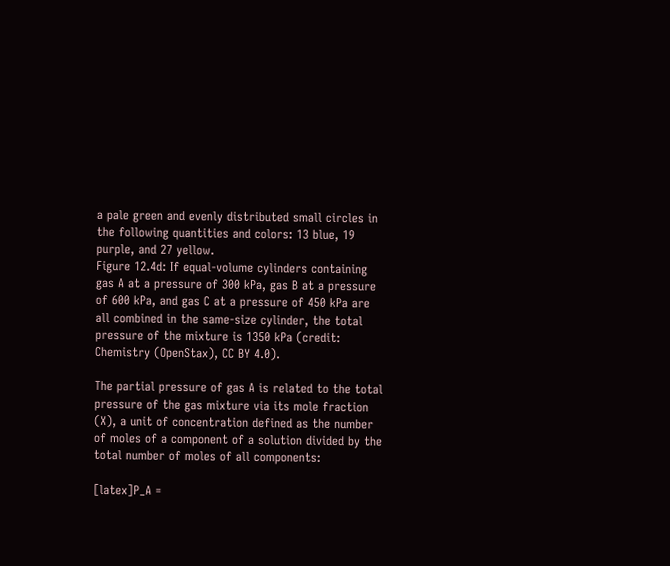a pale green and evenly distributed small circles in the following quantities and colors: 13 blue, 19 purple, and 27 yellow.
Figure 12.4d: If equal-volume cylinders containing gas A at a pressure of 300 kPa, gas B at a pressure of 600 kPa, and gas C at a pressure of 450 kPa are all combined in the same-size cylinder, the total pressure of the mixture is 1350 kPa (credit: Chemistry (OpenStax), CC BY 4.0).

The partial pressure of gas A is related to the total pressure of the gas mixture via its mole fraction (X), a unit of concentration defined as the number of moles of a component of a solution divided by the total number of moles of all components:

[latex]P_A =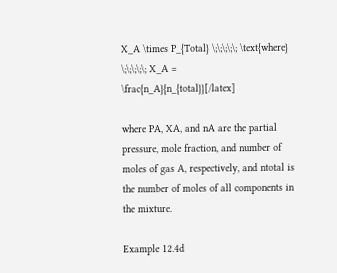X_A \times P_{Total} \;\;\;\;\; \text{where} \;\;\;\;\; X_A = \frac{n_A}{n_{total}}[/latex]

where PA, XA, and nA are the partial pressure, mole fraction, and number of moles of gas A, respectively, and ntotal is the number of moles of all components in the mixture.

Example 12.4d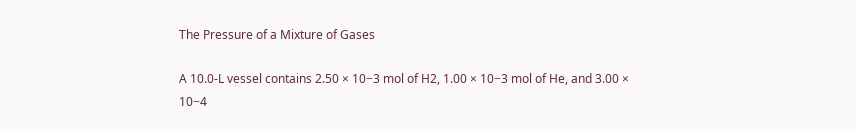The Pressure of a Mixture of Gases

A 10.0-L vessel contains 2.50 × 10−3 mol of H2, 1.00 × 10−3 mol of He, and 3.00 × 10−4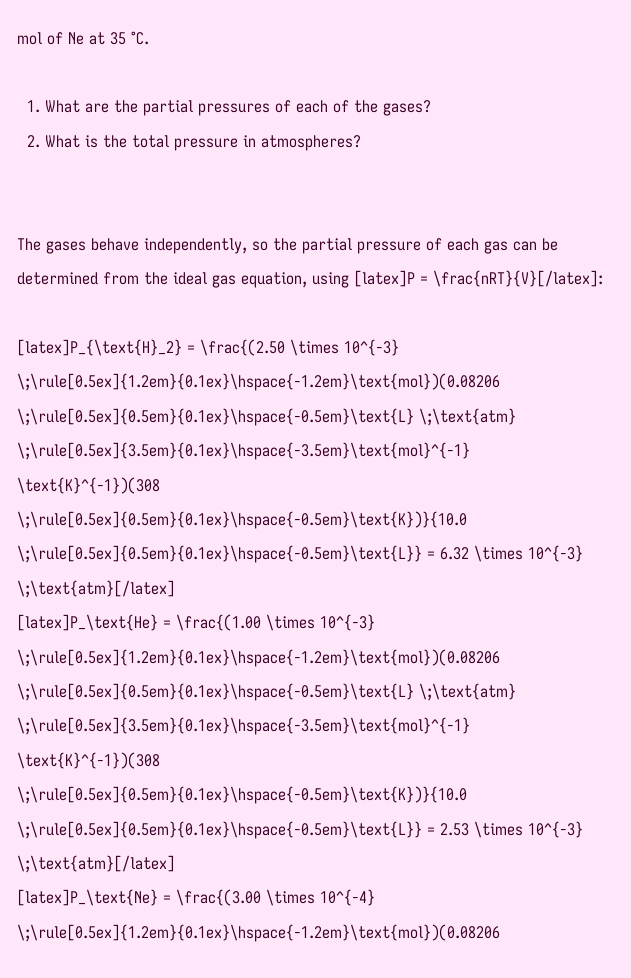mol of Ne at 35 °C.

  1. What are the partial pressures of each of the gases?
  2. What is the total pressure in atmospheres?


The gases behave independently, so the partial pressure of each gas can be determined from the ideal gas equation, using [latex]P = \frac{nRT}{V}[/latex]:

[latex]P_{\text{H}_2} = \frac{(2.50 \times 10^{-3} \;\rule[0.5ex]{1.2em}{0.1ex}\hspace{-1.2em}\text{mol})(0.08206 \;\rule[0.5ex]{0.5em}{0.1ex}\hspace{-0.5em}\text{L} \;\text{atm} \;\rule[0.5ex]{3.5em}{0.1ex}\hspace{-3.5em}\text{mol}^{-1} \text{K}^{-1})(308 \;\rule[0.5ex]{0.5em}{0.1ex}\hspace{-0.5em}\text{K})}{10.0 \;\rule[0.5ex]{0.5em}{0.1ex}\hspace{-0.5em}\text{L}} = 6.32 \times 10^{-3} \;\text{atm}[/latex]
[latex]P_\text{He} = \frac{(1.00 \times 10^{-3} \;\rule[0.5ex]{1.2em}{0.1ex}\hspace{-1.2em}\text{mol})(0.08206 \;\rule[0.5ex]{0.5em}{0.1ex}\hspace{-0.5em}\text{L} \;\text{atm} \;\rule[0.5ex]{3.5em}{0.1ex}\hspace{-3.5em}\text{mol}^{-1} \text{K}^{-1})(308 \;\rule[0.5ex]{0.5em}{0.1ex}\hspace{-0.5em}\text{K})}{10.0 \;\rule[0.5ex]{0.5em}{0.1ex}\hspace{-0.5em}\text{L}} = 2.53 \times 10^{-3} \;\text{atm}[/latex]
[latex]P_\text{Ne} = \frac{(3.00 \times 10^{-4} \;\rule[0.5ex]{1.2em}{0.1ex}\hspace{-1.2em}\text{mol})(0.08206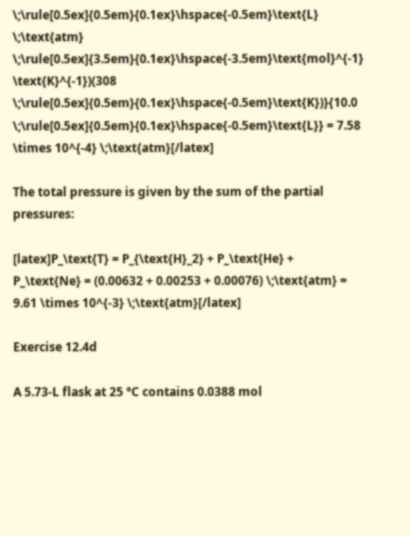\;\rule[0.5ex]{0.5em}{0.1ex}\hspace{-0.5em}\text{L} \;\text{atm} \;\rule[0.5ex]{3.5em}{0.1ex}\hspace{-3.5em}\text{mol}^{-1} \text{K}^{-1})(308 \;\rule[0.5ex]{0.5em}{0.1ex}\hspace{-0.5em}\text{K})}{10.0 \;\rule[0.5ex]{0.5em}{0.1ex}\hspace{-0.5em}\text{L}} = 7.58 \times 10^{-4} \;\text{atm}[/latex]

The total pressure is given by the sum of the partial pressures:

[latex]P_\text{T} = P_{\text{H}_2} + P_\text{He} + P_\text{Ne} = (0.00632 + 0.00253 + 0.00076) \;\text{atm} = 9.61 \times 10^{-3} \;\text{atm}[/latex]

Exercise 12.4d

A 5.73-L flask at 25 °C contains 0.0388 mol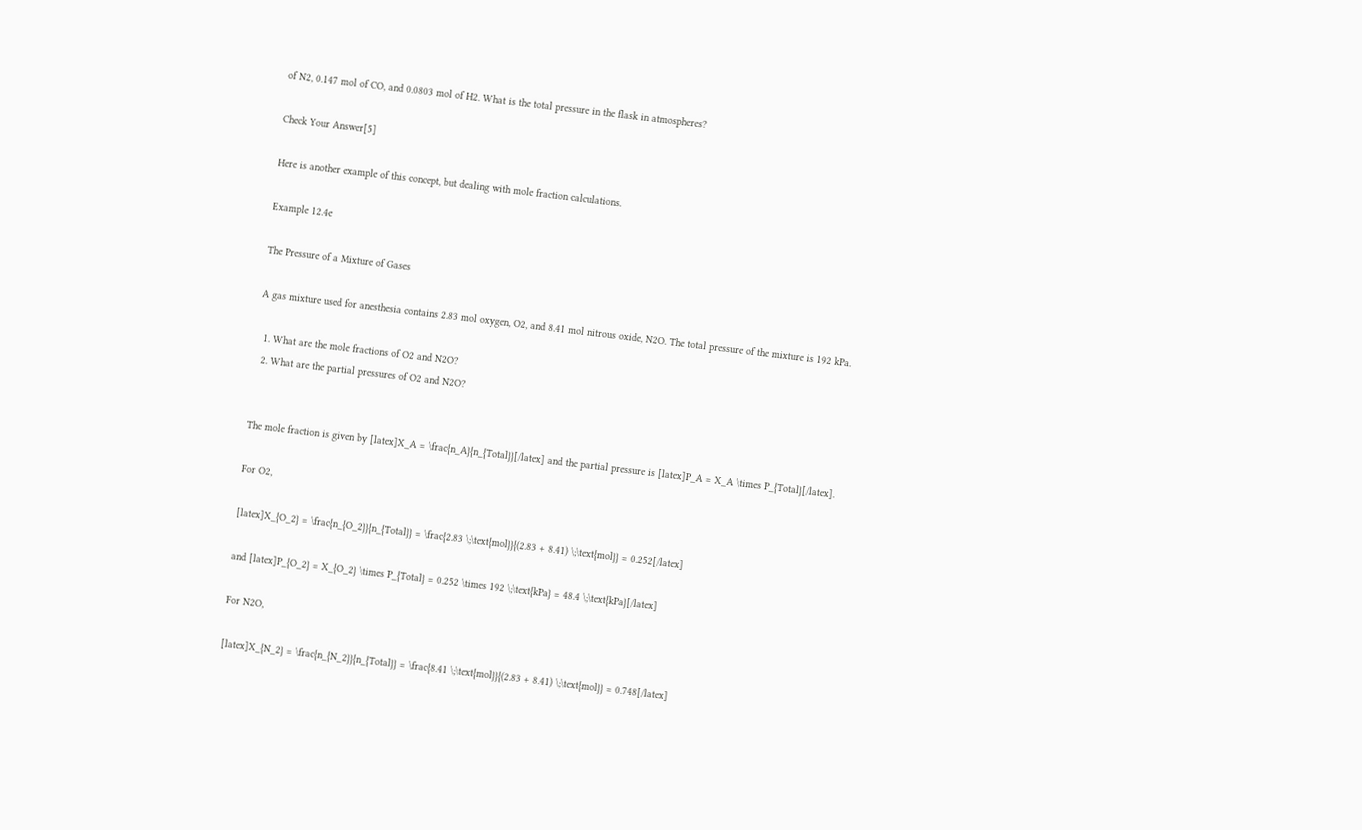of N2, 0.147 mol of CO, and 0.0803 mol of H2. What is the total pressure in the flask in atmospheres?

Check Your Answer[5]

Here is another example of this concept, but dealing with mole fraction calculations.

Example 12.4e

The Pressure of a Mixture of Gases

A gas mixture used for anesthesia contains 2.83 mol oxygen, O2, and 8.41 mol nitrous oxide, N2O. The total pressure of the mixture is 192 kPa.

  1. What are the mole fractions of O2 and N2O?
  2. What are the partial pressures of O2 and N2O?


The mole fraction is given by [latex]X_A = \frac{n_A}{n_{Total}}[/latex] and the partial pressure is [latex]P_A = X_A \times P_{Total}[/latex].

For O2,

[latex]X_{O_2} = \frac{n_{O_2}}{n_{Total}} = \frac{2.83 \;\text{mol}}{(2.83 + 8.41) \;\text{mol}} = 0.252[/latex]

and [latex]P_{O_2} = X_{O_2} \times P_{Total} = 0.252 \times 192 \;\text{kPa} = 48.4 \;\text{kPa}[/latex]

For N2O,

[latex]X_{N_2} = \frac{n_{N_2}}{n_{Total}} = \frac{8.41 \;\text{mol}}{(2.83 + 8.41) \;\text{mol}} = 0.748[/latex]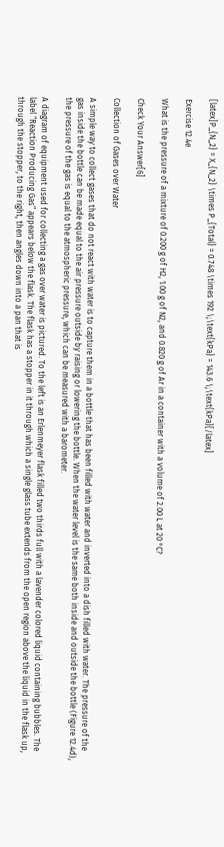[latex]P_{N_2} = X_{N_2} \times P_{Total} = 0.748 \times 192 \;\text{kPa} = 143.6 \;\text{kPa}[/latex]

Exercise 12.4e

What is the pressure of a mixture of 0.200 g of H2, 1.00 g of N2, and 0.820 g of Ar in a container with a volume of 2.00 L at 20 °C?

Check Your Answer[6]

Collection of Gases over Water

A simple way to collect gases that do not react with water is to capture them in a bottle that has been filled with water and inverted into a dish filled with water. The pressure of the gas inside the bottle can be made equal to the air pressure outside by raising or lowering the bottle. When the water level is the same both inside and outside the bottle (Figure 12.4d), the pressure of the gas is equal to the atmospheric pressure, which can be measured with a barometer.

A diagram of equipment used for collecting a gas over water is pictured. To the left is an Erlenmeyer flask filled two thirds full with a lavender colored liquid containing bubbles. The label “Reaction Producing Gas” appears below the flask. The flask has a stopper in it through which a single glass tube extends from the open region above the liquid in the flask up, through the stopper, to the right, then angles down into a pan that is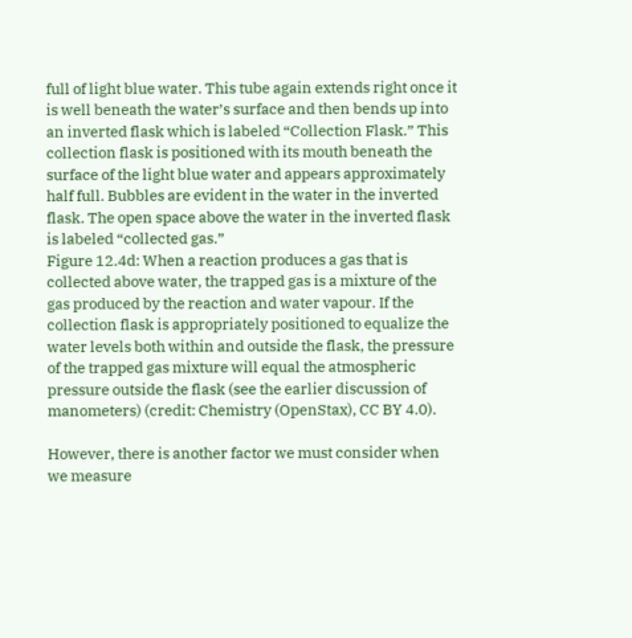full of light blue water. This tube again extends right once it is well beneath the water’s surface and then bends up into an inverted flask which is labeled “Collection Flask.” This collection flask is positioned with its mouth beneath the surface of the light blue water and appears approximately half full. Bubbles are evident in the water in the inverted flask. The open space above the water in the inverted flask is labeled “collected gas.”
Figure 12.4d: When a reaction produces a gas that is collected above water, the trapped gas is a mixture of the gas produced by the reaction and water vapour. If the collection flask is appropriately positioned to equalize the water levels both within and outside the flask, the pressure of the trapped gas mixture will equal the atmospheric pressure outside the flask (see the earlier discussion of manometers) (credit: Chemistry (OpenStax), CC BY 4.0).

However, there is another factor we must consider when we measure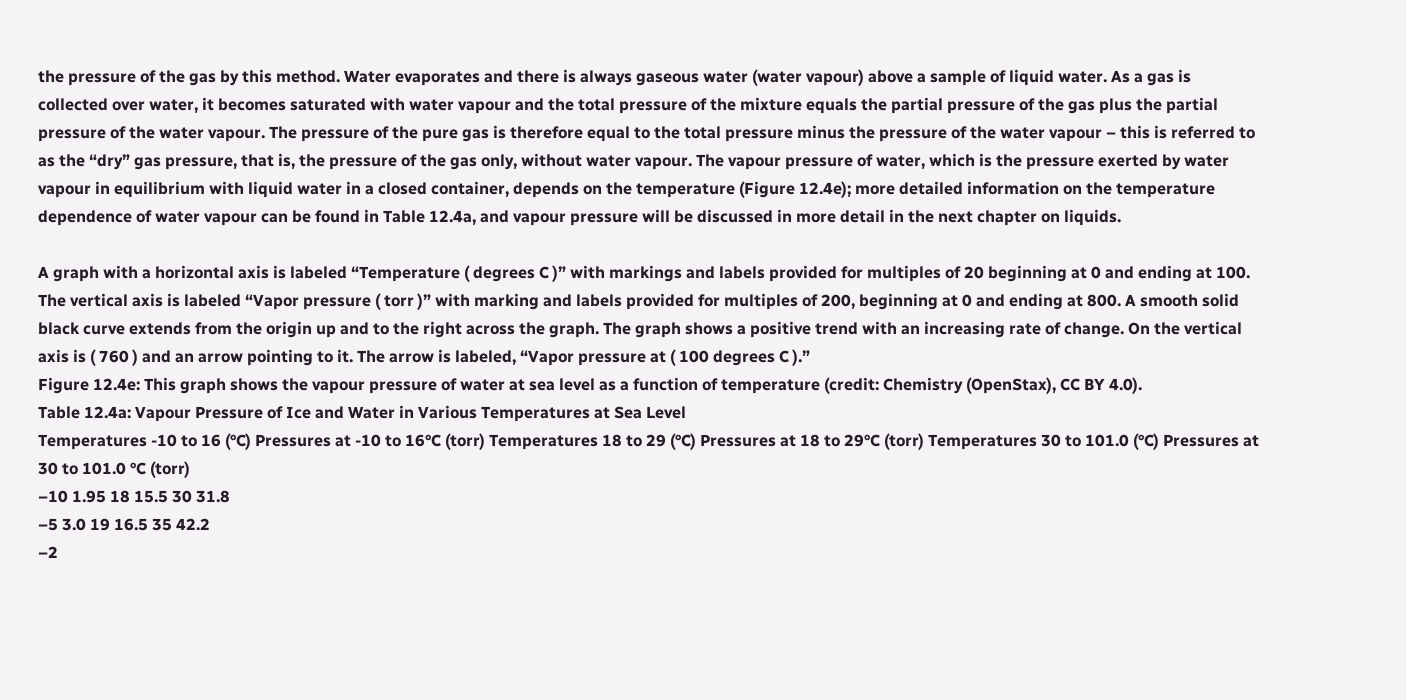the pressure of the gas by this method. Water evaporates and there is always gaseous water (water vapour) above a sample of liquid water. As a gas is collected over water, it becomes saturated with water vapour and the total pressure of the mixture equals the partial pressure of the gas plus the partial pressure of the water vapour. The pressure of the pure gas is therefore equal to the total pressure minus the pressure of the water vapour – this is referred to as the “dry” gas pressure, that is, the pressure of the gas only, without water vapour. The vapour pressure of water, which is the pressure exerted by water vapour in equilibrium with liquid water in a closed container, depends on the temperature (Figure 12.4e); more detailed information on the temperature dependence of water vapour can be found in Table 12.4a, and vapour pressure will be discussed in more detail in the next chapter on liquids.

A graph with a horizontal axis is labeled “Temperature ( degrees C )” with markings and labels provided for multiples of 20 beginning at 0 and ending at 100. The vertical axis is labeled “Vapor pressure ( torr )” with marking and labels provided for multiples of 200, beginning at 0 and ending at 800. A smooth solid black curve extends from the origin up and to the right across the graph. The graph shows a positive trend with an increasing rate of change. On the vertical axis is ( 760 ) and an arrow pointing to it. The arrow is labeled, “Vapor pressure at ( 100 degrees C ).”
Figure 12.4e: This graph shows the vapour pressure of water at sea level as a function of temperature (credit: Chemistry (OpenStax), CC BY 4.0).
Table 12.4a: Vapour Pressure of Ice and Water in Various Temperatures at Sea Level
Temperatures -10 to 16 (°C) Pressures at -10 to 16°C (torr) Temperatures 18 to 29 (°C) Pressures at 18 to 29°C (torr) Temperatures 30 to 101.0 (°C) Pressures at 30 to 101.0 °C (torr)
–10 1.95 18 15.5 30 31.8
–5 3.0 19 16.5 35 42.2
–2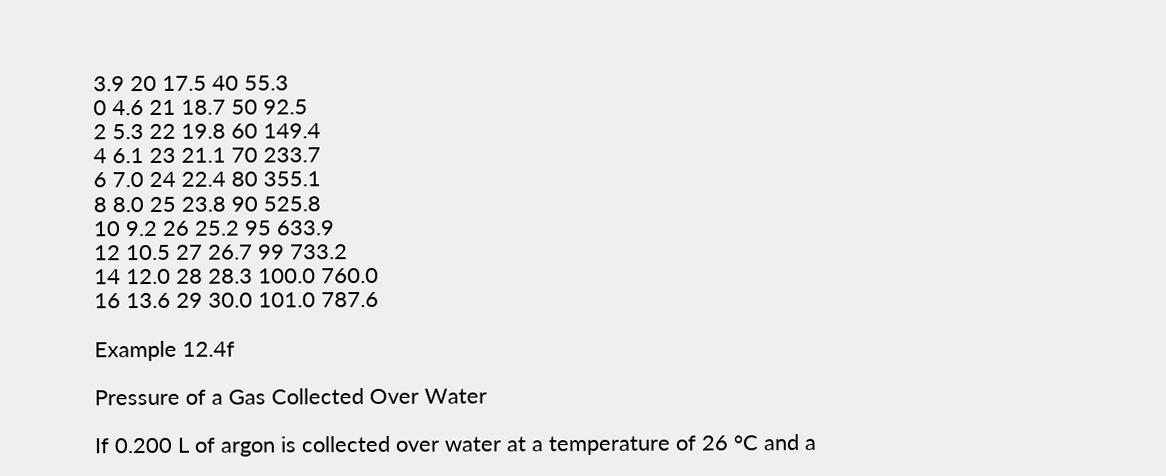3.9 20 17.5 40 55.3
0 4.6 21 18.7 50 92.5
2 5.3 22 19.8 60 149.4
4 6.1 23 21.1 70 233.7
6 7.0 24 22.4 80 355.1
8 8.0 25 23.8 90 525.8
10 9.2 26 25.2 95 633.9
12 10.5 27 26.7 99 733.2
14 12.0 28 28.3 100.0 760.0
16 13.6 29 30.0 101.0 787.6

Example 12.4f

Pressure of a Gas Collected Over Water

If 0.200 L of argon is collected over water at a temperature of 26 °C and a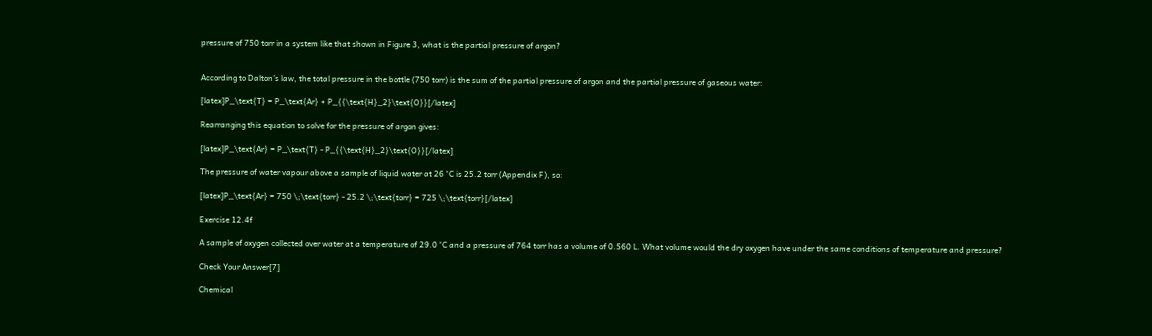pressure of 750 torr in a system like that shown in Figure 3, what is the partial pressure of argon?


According to Dalton’s law, the total pressure in the bottle (750 torr) is the sum of the partial pressure of argon and the partial pressure of gaseous water:

[latex]P_\text{T} = P_\text{Ar} + P_{{\text{H}_2}\text{O}}[/latex]

Rearranging this equation to solve for the pressure of argon gives:

[latex]P_\text{Ar} = P_\text{T} - P_{{\text{H}_2}\text{O}}[/latex]

The pressure of water vapour above a sample of liquid water at 26 °C is 25.2 torr (Appendix F), so:

[latex]P_\text{Ar} = 750 \;\text{torr} - 25.2 \;\text{torr} = 725 \;\text{torr}[/latex]

Exercise 12.4f

A sample of oxygen collected over water at a temperature of 29.0 °C and a pressure of 764 torr has a volume of 0.560 L. What volume would the dry oxygen have under the same conditions of temperature and pressure?

Check Your Answer[7]

Chemical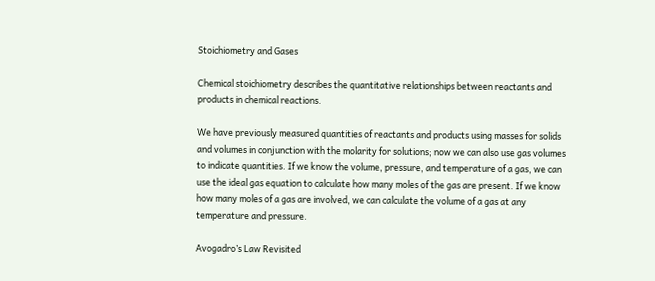Stoichiometry and Gases

Chemical stoichiometry describes the quantitative relationships between reactants and products in chemical reactions.

We have previously measured quantities of reactants and products using masses for solids and volumes in conjunction with the molarity for solutions; now we can also use gas volumes to indicate quantities. If we know the volume, pressure, and temperature of a gas, we can use the ideal gas equation to calculate how many moles of the gas are present. If we know how many moles of a gas are involved, we can calculate the volume of a gas at any temperature and pressure.

Avogadro’s Law Revisited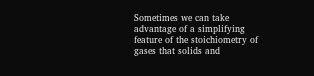Sometimes we can take advantage of a simplifying feature of the stoichiometry of gases that solids and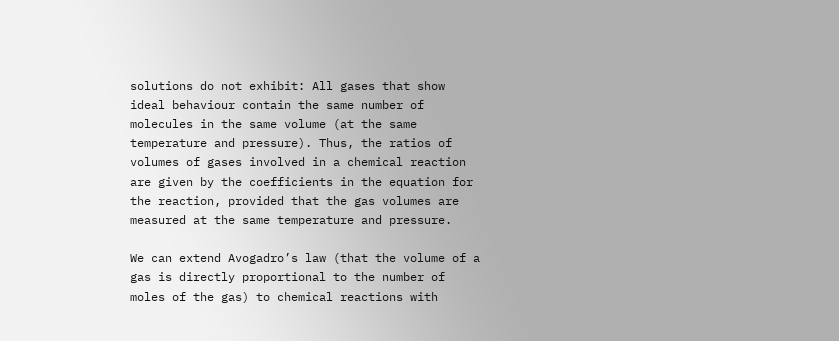solutions do not exhibit: All gases that show ideal behaviour contain the same number of molecules in the same volume (at the same temperature and pressure). Thus, the ratios of volumes of gases involved in a chemical reaction are given by the coefficients in the equation for the reaction, provided that the gas volumes are measured at the same temperature and pressure.

We can extend Avogadro’s law (that the volume of a gas is directly proportional to the number of moles of the gas) to chemical reactions with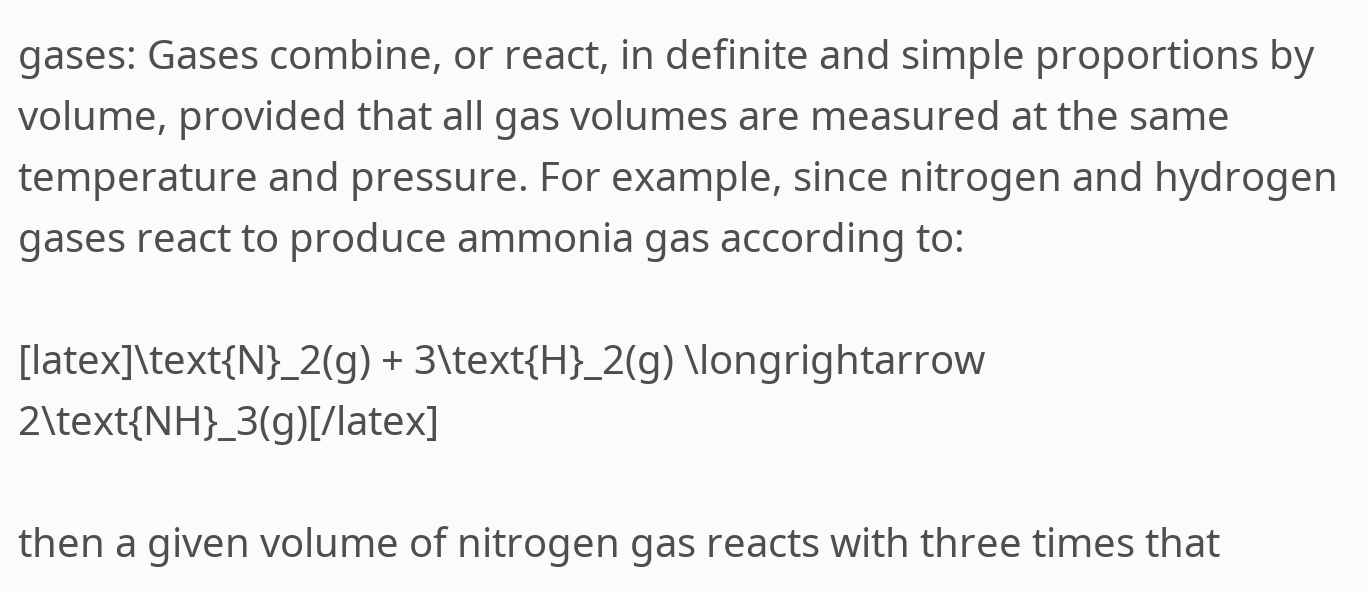gases: Gases combine, or react, in definite and simple proportions by volume, provided that all gas volumes are measured at the same temperature and pressure. For example, since nitrogen and hydrogen gases react to produce ammonia gas according to:

[latex]\text{N}_2(g) + 3\text{H}_2(g) \longrightarrow 2\text{NH}_3(g)[/latex]

then a given volume of nitrogen gas reacts with three times that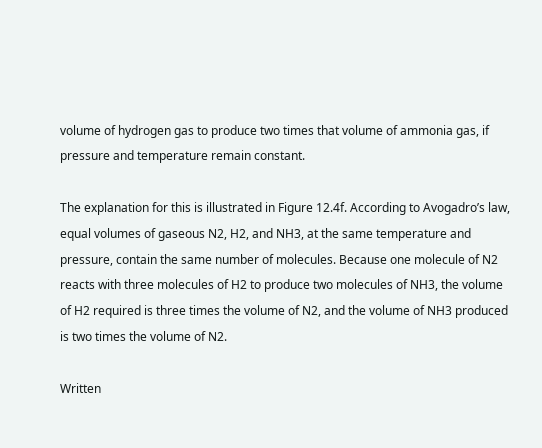volume of hydrogen gas to produce two times that volume of ammonia gas, if pressure and temperature remain constant.

The explanation for this is illustrated in Figure 12.4f. According to Avogadro’s law, equal volumes of gaseous N2, H2, and NH3, at the same temperature and pressure, contain the same number of molecules. Because one molecule of N2 reacts with three molecules of H2 to produce two molecules of NH3, the volume of H2 required is three times the volume of N2, and the volume of NH3 produced is two times the volume of N2.

Written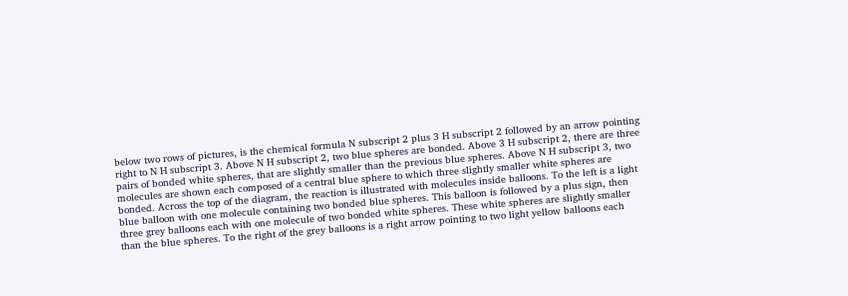below two rows of pictures, is the chemical formula N subscript 2 plus 3 H subscript 2 followed by an arrow pointing right to N H subscript 3. Above N H subscript 2, two blue spheres are bonded. Above 3 H subscript 2, there are three pairs of bonded white spheres, that are slightly smaller than the previous blue spheres. Above N H subscript 3, two molecules are shown each composed of a central blue sphere to which three slightly smaller white spheres are bonded. Across the top of the diagram, the reaction is illustrated with molecules inside balloons. To the left is a light blue balloon with one molecule containing two bonded blue spheres. This balloon is followed by a plus sign, then three grey balloons each with one molecule of two bonded white spheres. These white spheres are slightly smaller than the blue spheres. To the right of the grey balloons is a right arrow pointing to two light yellow balloons each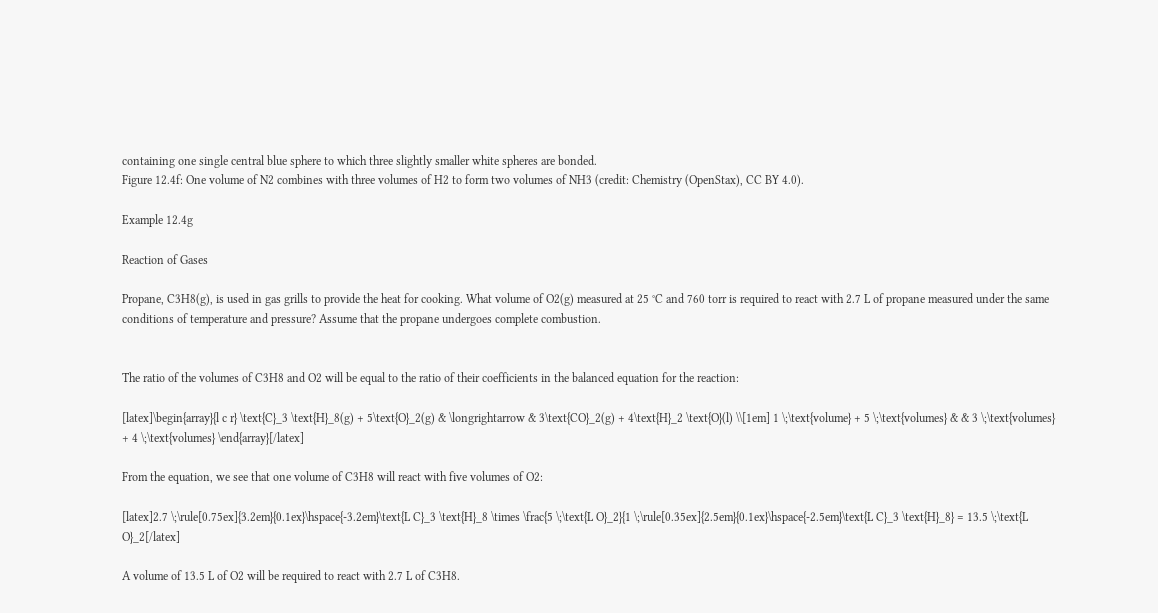containing one single central blue sphere to which three slightly smaller white spheres are bonded.
Figure 12.4f: One volume of N2 combines with three volumes of H2 to form two volumes of NH3 (credit: Chemistry (OpenStax), CC BY 4.0).

Example 12.4g

Reaction of Gases

Propane, C3H8(g), is used in gas grills to provide the heat for cooking. What volume of O2(g) measured at 25 °C and 760 torr is required to react with 2.7 L of propane measured under the same conditions of temperature and pressure? Assume that the propane undergoes complete combustion.


The ratio of the volumes of C3H8 and O2 will be equal to the ratio of their coefficients in the balanced equation for the reaction:

[latex]\begin{array}{l c r} \text{C}_3 \text{H}_8(g) + 5\text{O}_2(g) & \longrightarrow & 3\text{CO}_2(g) + 4\text{H}_2 \text{O}(l) \\[1em] 1 \;\text{volume} + 5 \;\text{volumes} & & 3 \;\text{volumes} + 4 \;\text{volumes} \end{array}[/latex]

From the equation, we see that one volume of C3H8 will react with five volumes of O2:

[latex]2.7 \;\rule[0.75ex]{3.2em}{0.1ex}\hspace{-3.2em}\text{L C}_3 \text{H}_8 \times \frac{5 \;\text{L O}_2}{1 \;\rule[0.35ex]{2.5em}{0.1ex}\hspace{-2.5em}\text{L C}_3 \text{H}_8} = 13.5 \;\text{L O}_2[/latex]

A volume of 13.5 L of O2 will be required to react with 2.7 L of C3H8.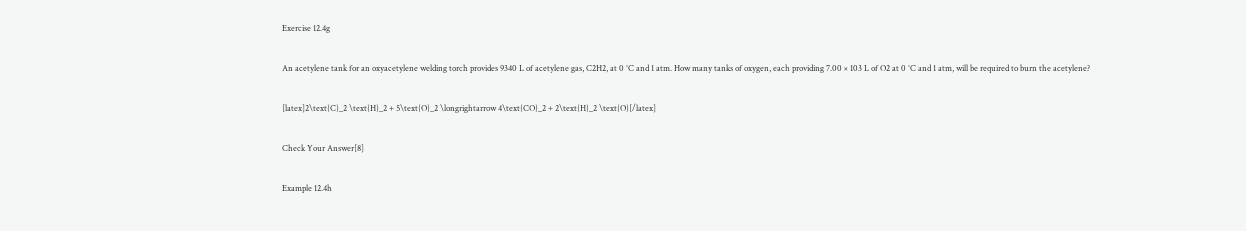Exercise 12.4g

An acetylene tank for an oxyacetylene welding torch provides 9340 L of acetylene gas, C2H2, at 0 °C and 1 atm. How many tanks of oxygen, each providing 7.00 × 103 L of O2 at 0 °C and 1 atm, will be required to burn the acetylene?

[latex]2\text{C}_2 \text{H}_2 + 5\text{O}_2 \longrightarrow 4\text{CO}_2 + 2\text{H}_2 \text{O}[/latex]

Check Your Answer[8]

Example 12.4h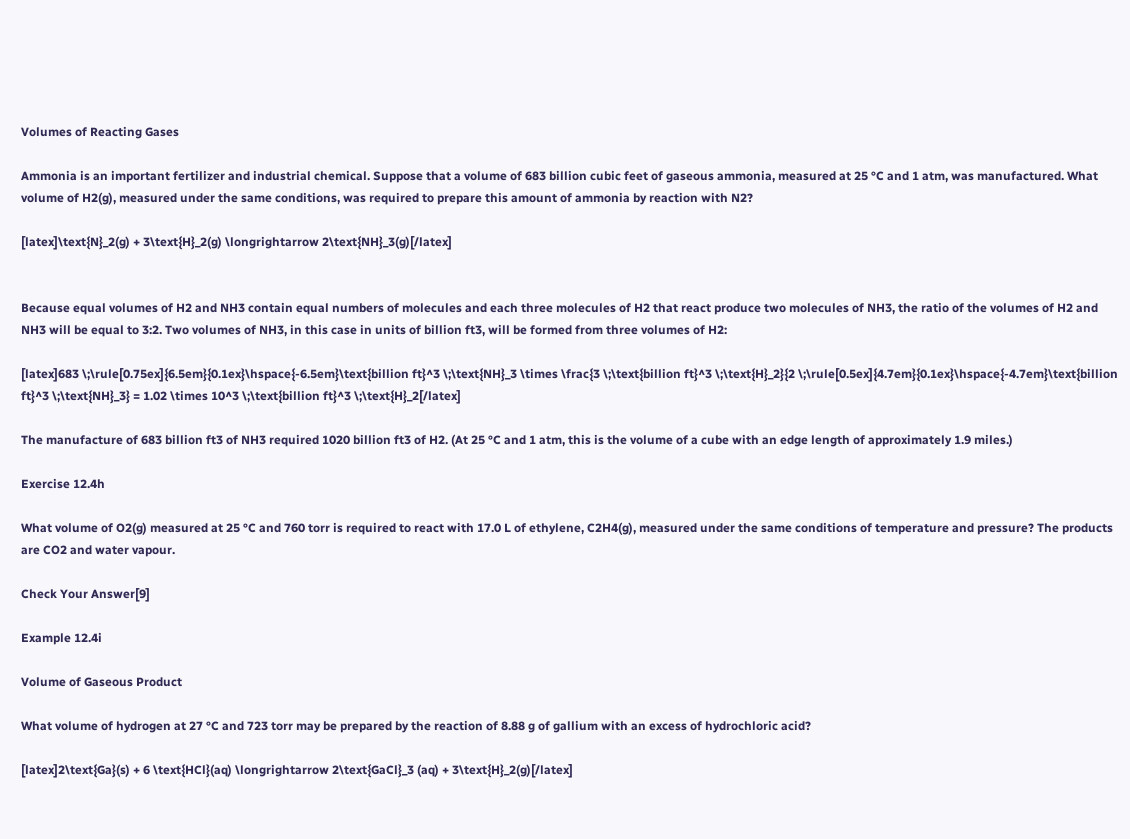Volumes of Reacting Gases

Ammonia is an important fertilizer and industrial chemical. Suppose that a volume of 683 billion cubic feet of gaseous ammonia, measured at 25 °C and 1 atm, was manufactured. What volume of H2(g), measured under the same conditions, was required to prepare this amount of ammonia by reaction with N2?

[latex]\text{N}_2(g) + 3\text{H}_2(g) \longrightarrow 2\text{NH}_3(g)[/latex]


Because equal volumes of H2 and NH3 contain equal numbers of molecules and each three molecules of H2 that react produce two molecules of NH3, the ratio of the volumes of H2 and NH3 will be equal to 3:2. Two volumes of NH3, in this case in units of billion ft3, will be formed from three volumes of H2:

[latex]683 \;\rule[0.75ex]{6.5em}{0.1ex}\hspace{-6.5em}\text{billion ft}^3 \;\text{NH}_3 \times \frac{3 \;\text{billion ft}^3 \;\text{H}_2}{2 \;\rule[0.5ex]{4.7em}{0.1ex}\hspace{-4.7em}\text{billion ft}^3 \;\text{NH}_3} = 1.02 \times 10^3 \;\text{billion ft}^3 \;\text{H}_2[/latex]

The manufacture of 683 billion ft3 of NH3 required 1020 billion ft3 of H2. (At 25 °C and 1 atm, this is the volume of a cube with an edge length of approximately 1.9 miles.)

Exercise 12.4h

What volume of O2(g) measured at 25 °C and 760 torr is required to react with 17.0 L of ethylene, C2H4(g), measured under the same conditions of temperature and pressure? The products are CO2 and water vapour.

Check Your Answer[9]

Example 12.4i

Volume of Gaseous Product

What volume of hydrogen at 27 °C and 723 torr may be prepared by the reaction of 8.88 g of gallium with an excess of hydrochloric acid?

[latex]2\text{Ga}(s) + 6 \text{HCl}(aq) \longrightarrow 2\text{GaCl}_3 (aq) + 3\text{H}_2(g)[/latex]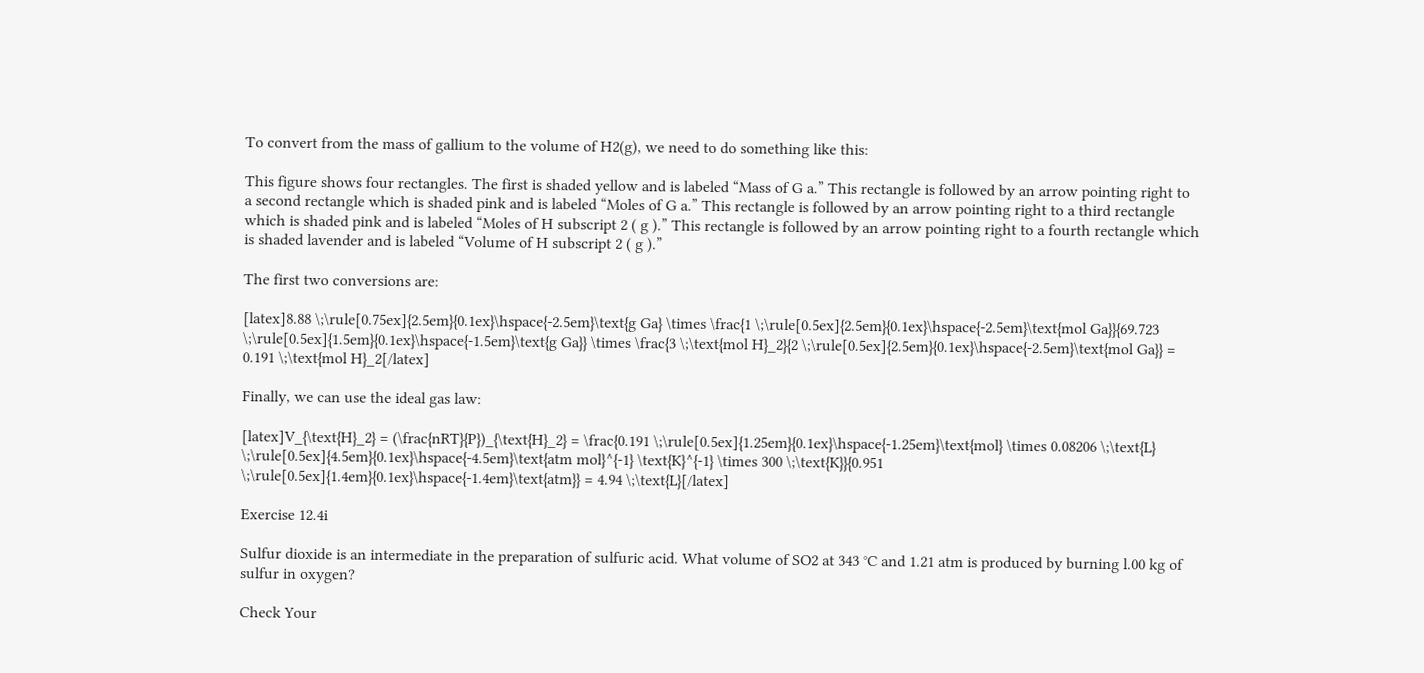To convert from the mass of gallium to the volume of H2(g), we need to do something like this:

This figure shows four rectangles. The first is shaded yellow and is labeled “Mass of G a.” This rectangle is followed by an arrow pointing right to a second rectangle which is shaded pink and is labeled “Moles of G a.” This rectangle is followed by an arrow pointing right to a third rectangle which is shaded pink and is labeled “Moles of H subscript 2 ( g ).” This rectangle is followed by an arrow pointing right to a fourth rectangle which is shaded lavender and is labeled “Volume of H subscript 2 ( g ).”

The first two conversions are:

[latex]8.88 \;\rule[0.75ex]{2.5em}{0.1ex}\hspace{-2.5em}\text{g Ga} \times \frac{1 \;\rule[0.5ex]{2.5em}{0.1ex}\hspace{-2.5em}\text{mol Ga}}{69.723 \;\rule[0.5ex]{1.5em}{0.1ex}\hspace{-1.5em}\text{g Ga}} \times \frac{3 \;\text{mol H}_2}{2 \;\rule[0.5ex]{2.5em}{0.1ex}\hspace{-2.5em}\text{mol Ga}} = 0.191 \;\text{mol H}_2[/latex]

Finally, we can use the ideal gas law:

[latex]V_{\text{H}_2} = (\frac{nRT}{P})_{\text{H}_2} = \frac{0.191 \;\rule[0.5ex]{1.25em}{0.1ex}\hspace{-1.25em}\text{mol} \times 0.08206 \;\text{L} \;\rule[0.5ex]{4.5em}{0.1ex}\hspace{-4.5em}\text{atm mol}^{-1} \text{K}^{-1} \times 300 \;\text{K}}{0.951 \;\rule[0.5ex]{1.4em}{0.1ex}\hspace{-1.4em}\text{atm}} = 4.94 \;\text{L}[/latex]

Exercise 12.4i

Sulfur dioxide is an intermediate in the preparation of sulfuric acid. What volume of SO2 at 343 °C and 1.21 atm is produced by burning l.00 kg of sulfur in oxygen?

Check Your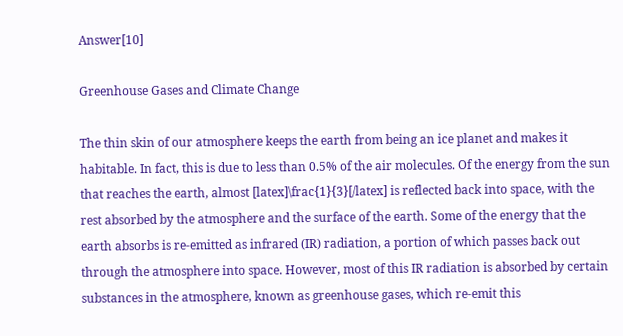Answer[10]

Greenhouse Gases and Climate Change

The thin skin of our atmosphere keeps the earth from being an ice planet and makes it habitable. In fact, this is due to less than 0.5% of the air molecules. Of the energy from the sun that reaches the earth, almost [latex]\frac{1}{3}[/latex] is reflected back into space, with the rest absorbed by the atmosphere and the surface of the earth. Some of the energy that the earth absorbs is re-emitted as infrared (IR) radiation, a portion of which passes back out through the atmosphere into space. However, most of this IR radiation is absorbed by certain substances in the atmosphere, known as greenhouse gases, which re-emit this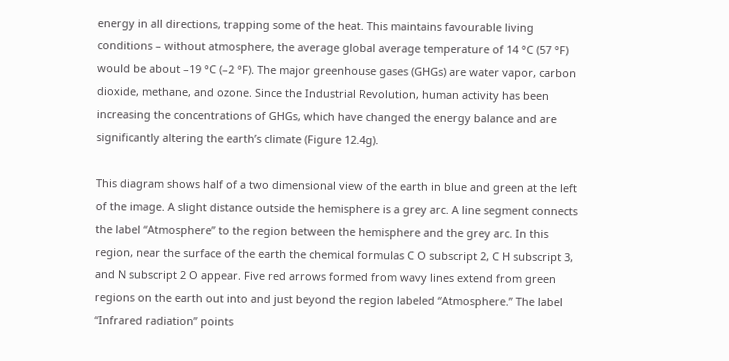energy in all directions, trapping some of the heat. This maintains favourable living conditions – without atmosphere, the average global average temperature of 14 °C (57 °F) would be about –19 °C (–2 °F). The major greenhouse gases (GHGs) are water vapor, carbon dioxide, methane, and ozone. Since the Industrial Revolution, human activity has been increasing the concentrations of GHGs, which have changed the energy balance and are significantly altering the earth’s climate (Figure 12.4g).

This diagram shows half of a two dimensional view of the earth in blue and green at the left of the image. A slight distance outside the hemisphere is a grey arc. A line segment connects the label “Atmosphere” to the region between the hemisphere and the grey arc. In this region, near the surface of the earth the chemical formulas C O subscript 2, C H subscript 3, and N subscript 2 O appear. Five red arrows formed from wavy lines extend from green regions on the earth out into and just beyond the region labeled “Atmosphere.” The label “Infrared radiation” points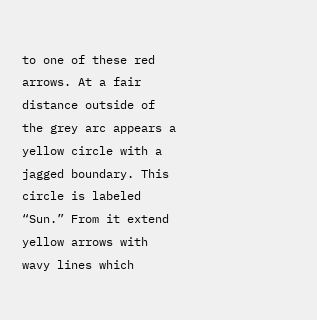to one of these red arrows. At a fair distance outside of the grey arc appears a yellow circle with a jagged boundary. This circle is labeled “Sun.” From it extend yellow arrows with wavy lines which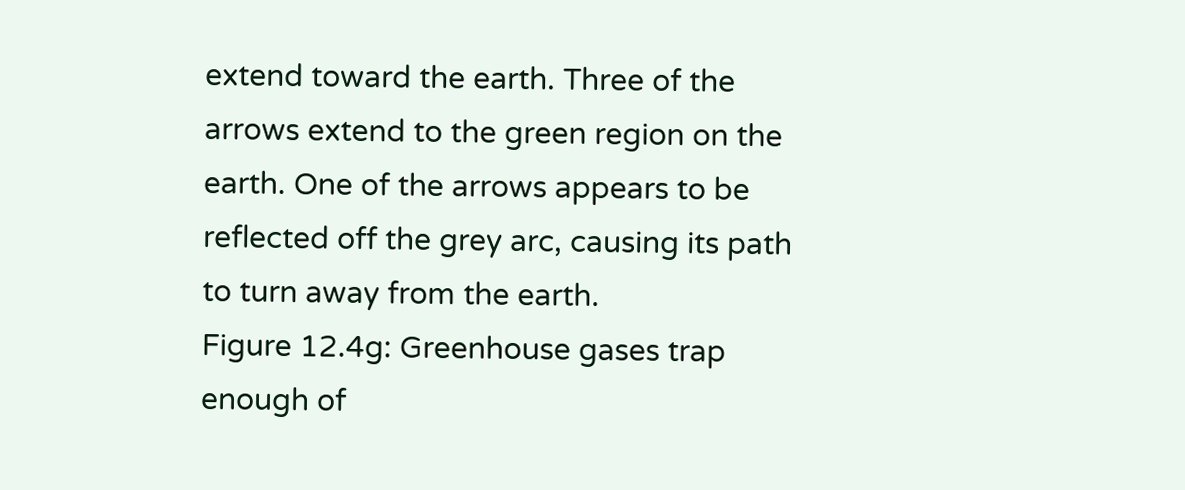extend toward the earth. Three of the arrows extend to the green region on the earth. One of the arrows appears to be reflected off the grey arc, causing its path to turn away from the earth.
Figure 12.4g: Greenhouse gases trap enough of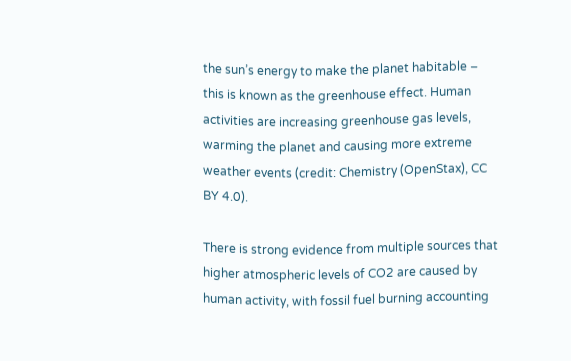the sun’s energy to make the planet habitable – this is known as the greenhouse effect. Human activities are increasing greenhouse gas levels, warming the planet and causing more extreme weather events (credit: Chemistry (OpenStax), CC BY 4.0).

There is strong evidence from multiple sources that higher atmospheric levels of CO2 are caused by human activity, with fossil fuel burning accounting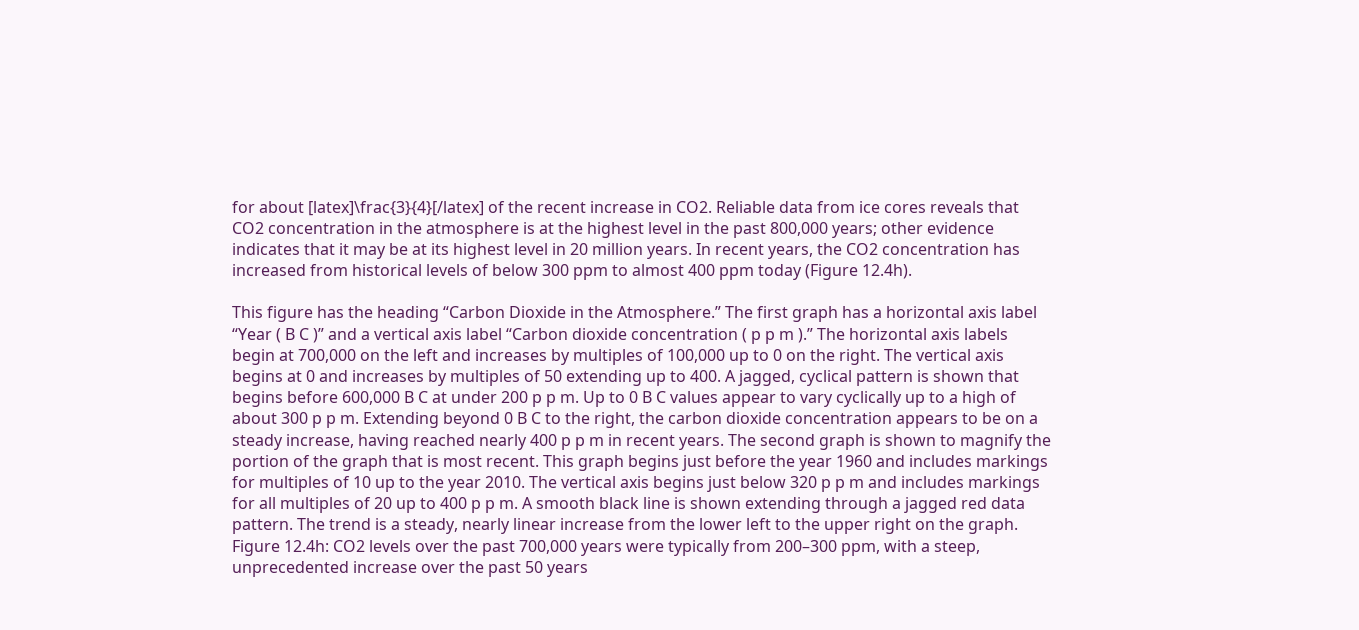for about [latex]\frac{3}{4}[/latex] of the recent increase in CO2. Reliable data from ice cores reveals that CO2 concentration in the atmosphere is at the highest level in the past 800,000 years; other evidence indicates that it may be at its highest level in 20 million years. In recent years, the CO2 concentration has increased from historical levels of below 300 ppm to almost 400 ppm today (Figure 12.4h).

This figure has the heading “Carbon Dioxide in the Atmosphere.” The first graph has a horizontal axis label “Year ( B C )” and a vertical axis label “Carbon dioxide concentration ( p p m ).” The horizontal axis labels begin at 700,000 on the left and increases by multiples of 100,000 up to 0 on the right. The vertical axis begins at 0 and increases by multiples of 50 extending up to 400. A jagged, cyclical pattern is shown that begins before 600,000 B C at under 200 p p m. Up to 0 B C values appear to vary cyclically up to a high of about 300 p p m. Extending beyond 0 B C to the right, the carbon dioxide concentration appears to be on a steady increase, having reached nearly 400 p p m in recent years. The second graph is shown to magnify the portion of the graph that is most recent. This graph begins just before the year 1960 and includes markings for multiples of 10 up to the year 2010. The vertical axis begins just below 320 p p m and includes markings for all multiples of 20 up to 400 p p m. A smooth black line is shown extending through a jagged red data pattern. The trend is a steady, nearly linear increase from the lower left to the upper right on the graph.
Figure 12.4h: CO2 levels over the past 700,000 years were typically from 200–300 ppm, with a steep, unprecedented increase over the past 50 years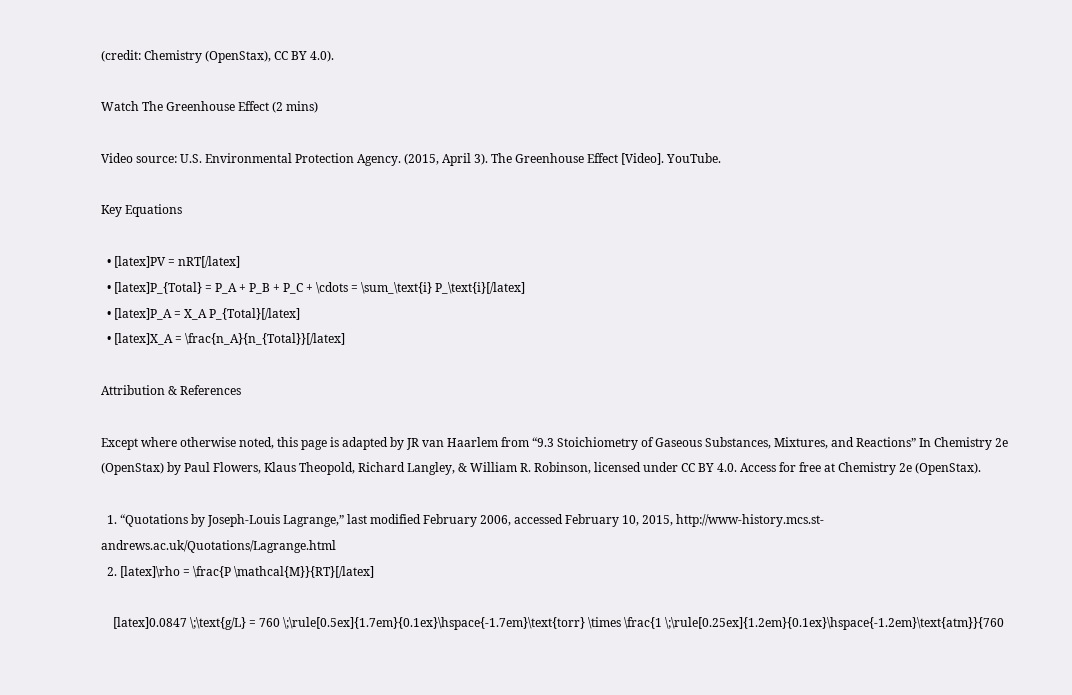(credit: Chemistry (OpenStax), CC BY 4.0).

Watch The Greenhouse Effect (2 mins)

Video source: U.S. Environmental Protection Agency. (2015, April 3). The Greenhouse Effect [Video]. YouTube.

Key Equations

  • [latex]PV = nRT[/latex]
  • [latex]P_{Total} = P_A + P_B + P_C + \cdots = \sum_\text{i} P_\text{i}[/latex]
  • [latex]P_A = X_A P_{Total}[/latex]
  • [latex]X_A = \frac{n_A}{n_{Total}}[/latex]

Attribution & References

Except where otherwise noted, this page is adapted by JR van Haarlem from “9.3 Stoichiometry of Gaseous Substances, Mixtures, and Reactions” In Chemistry 2e (OpenStax) by Paul Flowers, Klaus Theopold, Richard Langley, & William R. Robinson, licensed under CC BY 4.0. Access for free at Chemistry 2e (OpenStax).

  1. “Quotations by Joseph-Louis Lagrange,” last modified February 2006, accessed February 10, 2015, http://www-history.mcs.st-andrews.ac.uk/Quotations/Lagrange.html
  2. [latex]\rho = \frac{P \mathcal{M}}{RT}[/latex]

    [latex]0.0847 \;\text{g/L} = 760 \;\rule[0.5ex]{1.7em}{0.1ex}\hspace{-1.7em}\text{torr} \times \frac{1 \;\rule[0.25ex]{1.2em}{0.1ex}\hspace{-1.2em}\text{atm}}{760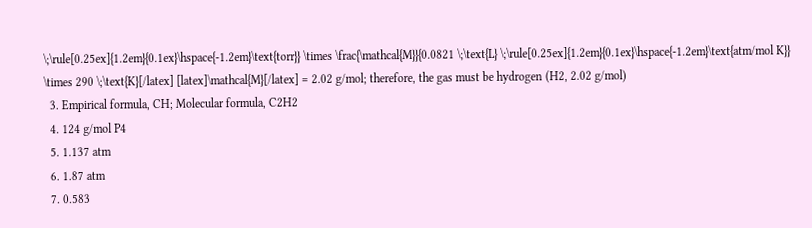\;\rule[0.25ex]{1.2em}{0.1ex}\hspace{-1.2em}\text{torr}} \times \frac{\mathcal{M}}{0.0821 \;\text{L} \;\rule[0.25ex]{1.2em}{0.1ex}\hspace{-1.2em}\text{atm/mol K}} \times 290 \;\text{K}[/latex] [latex]\mathcal{M}[/latex] = 2.02 g/mol; therefore, the gas must be hydrogen (H2, 2.02 g/mol)
  3. Empirical formula, CH; Molecular formula, C2H2
  4. 124 g/mol P4
  5. 1.137 atm
  6. 1.87 atm
  7. 0.583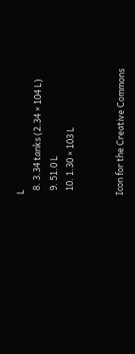L
  8. 3.34 tanks (2.34 × 104 L)
  9. 51.0 L
  10. 1.30 × 103 L


Icon for the Creative Commons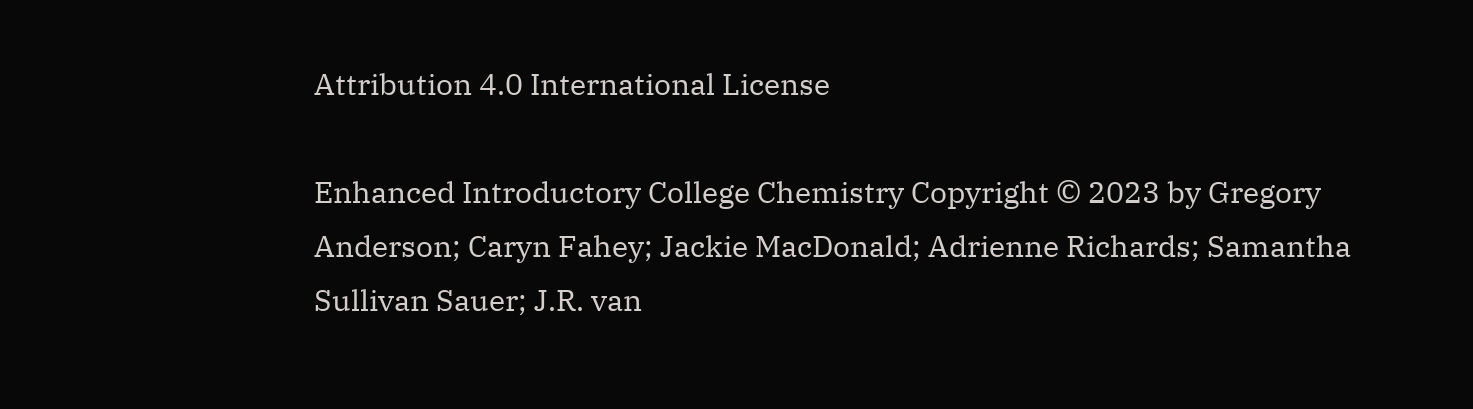Attribution 4.0 International License

Enhanced Introductory College Chemistry Copyright © 2023 by Gregory Anderson; Caryn Fahey; Jackie MacDonald; Adrienne Richards; Samantha Sullivan Sauer; J.R. van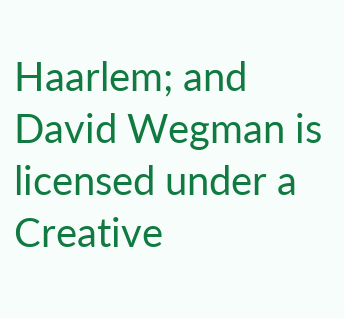Haarlem; and David Wegman is licensed under a Creative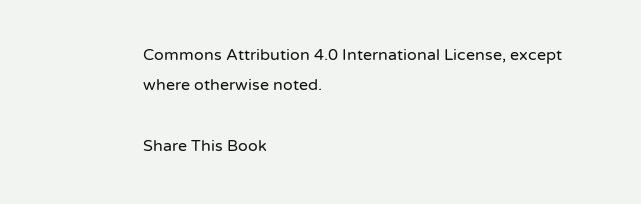Commons Attribution 4.0 International License, except where otherwise noted.

Share This Book